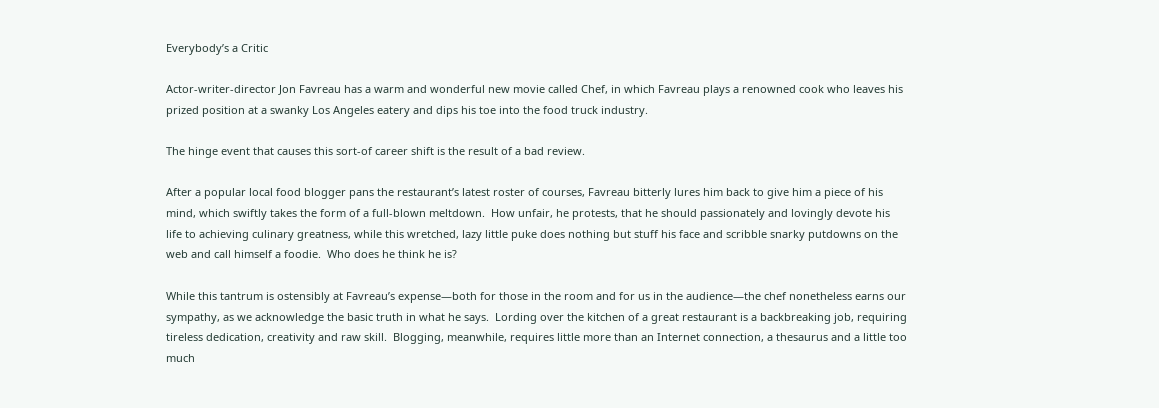Everybody’s a Critic

Actor-writer-director Jon Favreau has a warm and wonderful new movie called Chef, in which Favreau plays a renowned cook who leaves his prized position at a swanky Los Angeles eatery and dips his toe into the food truck industry.

The hinge event that causes this sort-of career shift is the result of a bad review.

After a popular local food blogger pans the restaurant’s latest roster of courses, Favreau bitterly lures him back to give him a piece of his mind, which swiftly takes the form of a full-blown meltdown.  How unfair, he protests, that he should passionately and lovingly devote his life to achieving culinary greatness, while this wretched, lazy little puke does nothing but stuff his face and scribble snarky putdowns on the web and call himself a foodie.  Who does he think he is?

While this tantrum is ostensibly at Favreau’s expense—both for those in the room and for us in the audience—the chef nonetheless earns our sympathy, as we acknowledge the basic truth in what he says.  Lording over the kitchen of a great restaurant is a backbreaking job, requiring tireless dedication, creativity and raw skill.  Blogging, meanwhile, requires little more than an Internet connection, a thesaurus and a little too much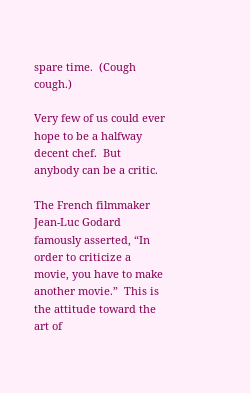spare time.  (Cough cough.)

Very few of us could ever hope to be a halfway decent chef.  But anybody can be a critic.

The French filmmaker Jean-Luc Godard famously asserted, “In order to criticize a movie, you have to make another movie.”  This is the attitude toward the art of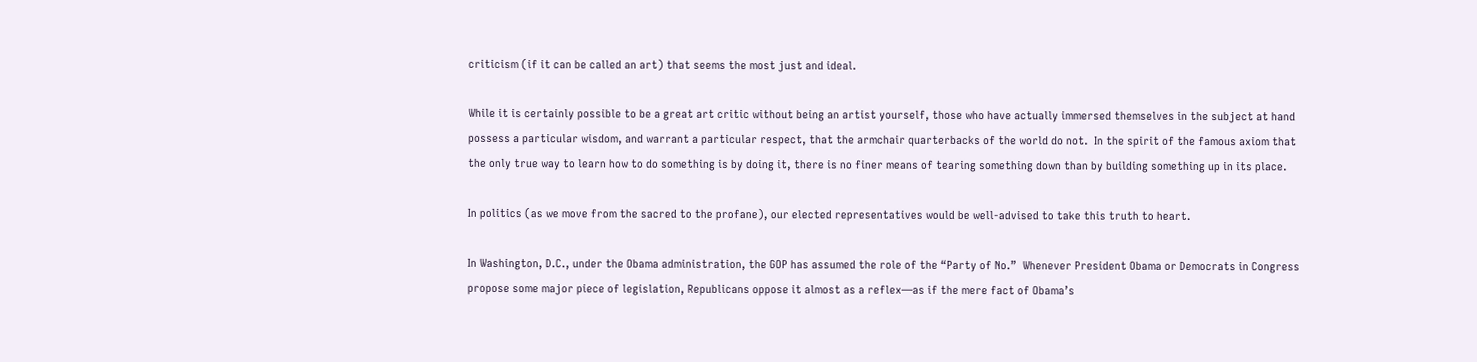criticism (if it can be called an art) that seems the most just and ideal.

While it is certainly possible to be a great art critic without being an artist yourself, those who have actually immersed themselves in the subject at hand possess a particular wisdom, and warrant a particular respect, that the armchair quarterbacks of the world do not.  In the spirit of the famous axiom that the only true way to learn how to do something is by doing it, there is no finer means of tearing something down than by building something up in its place.

In politics (as we move from the sacred to the profane), our elected representatives would be well-advised to take this truth to heart.

In Washington, D.C., under the Obama administration, the GOP has assumed the role of the “Party of No.”  Whenever President Obama or Democrats in Congress propose some major piece of legislation, Republicans oppose it almost as a reflex—as if the mere fact of Obama’s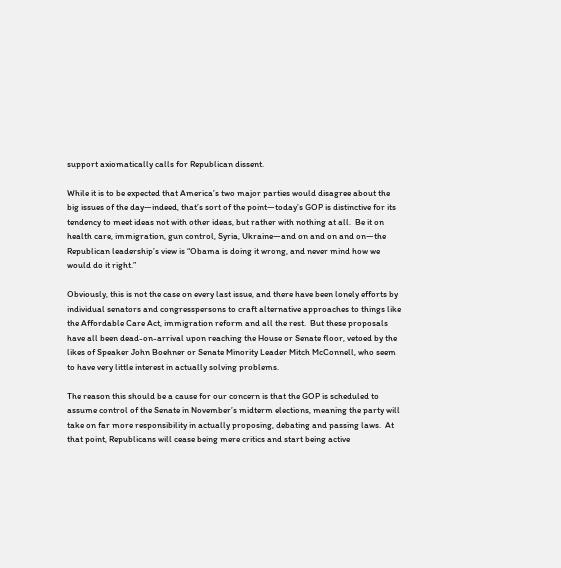support axiomatically calls for Republican dissent.

While it is to be expected that America’s two major parties would disagree about the big issues of the day—indeed, that’s sort of the point—today’s GOP is distinctive for its tendency to meet ideas not with other ideas, but rather with nothing at all.  Be it on health care, immigration, gun control, Syria, Ukraine—and on and on and on—the Republican leadership’s view is “Obama is doing it wrong, and never mind how we would do it right.”

Obviously, this is not the case on every last issue, and there have been lonely efforts by individual senators and congresspersons to craft alternative approaches to things like the Affordable Care Act, immigration reform and all the rest.  But these proposals have all been dead-on-arrival upon reaching the House or Senate floor, vetoed by the likes of Speaker John Boehner or Senate Minority Leader Mitch McConnell, who seem to have very little interest in actually solving problems.

The reason this should be a cause for our concern is that the GOP is scheduled to assume control of the Senate in November’s midterm elections, meaning the party will take on far more responsibility in actually proposing, debating and passing laws.  At that point, Republicans will cease being mere critics and start being active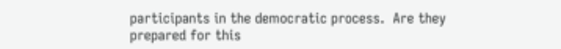participants in the democratic process.  Are they prepared for this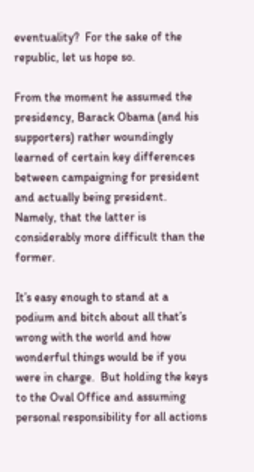eventuality?  For the sake of the republic, let us hope so.

From the moment he assumed the presidency, Barack Obama (and his supporters) rather woundingly learned of certain key differences between campaigning for president and actually being president.  Namely, that the latter is considerably more difficult than the former.

It’s easy enough to stand at a podium and bitch about all that’s wrong with the world and how wonderful things would be if you were in charge.  But holding the keys to the Oval Office and assuming personal responsibility for all actions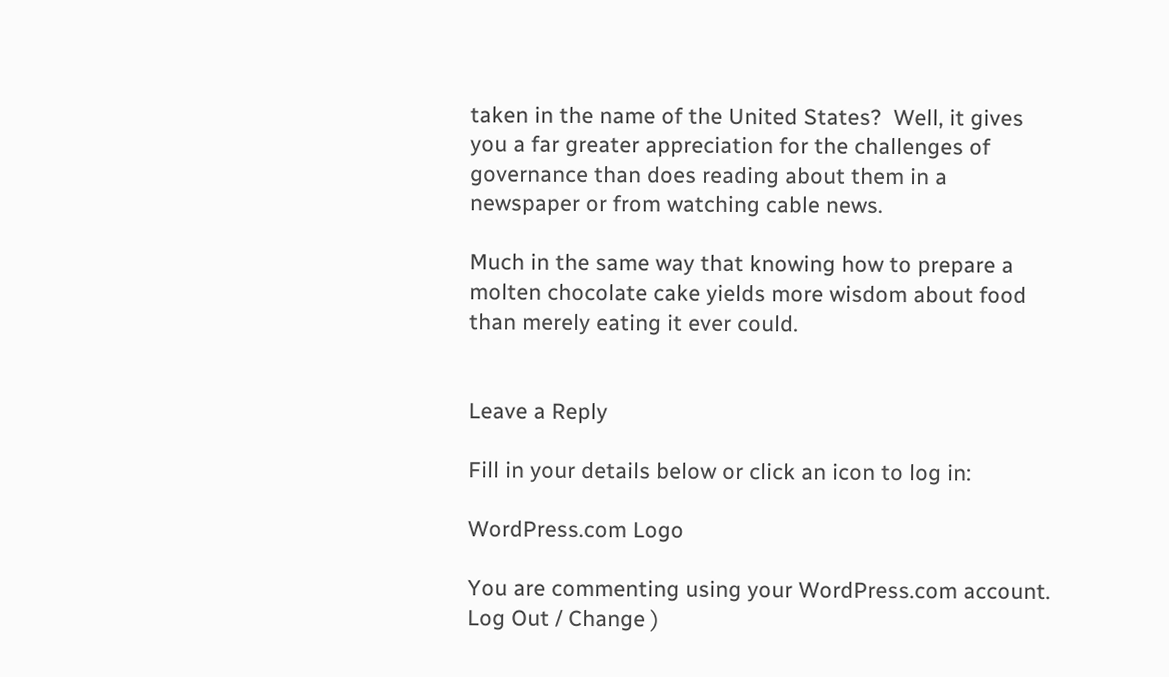taken in the name of the United States?  Well, it gives you a far greater appreciation for the challenges of governance than does reading about them in a newspaper or from watching cable news.

Much in the same way that knowing how to prepare a molten chocolate cake yields more wisdom about food than merely eating it ever could.


Leave a Reply

Fill in your details below or click an icon to log in:

WordPress.com Logo

You are commenting using your WordPress.com account. Log Out / Change )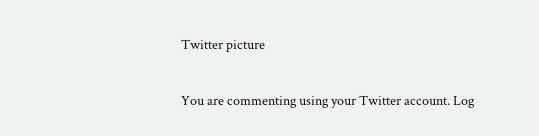Twitter picture

You are commenting using your Twitter account. Log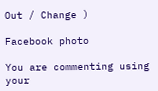Out / Change )

Facebook photo

You are commenting using your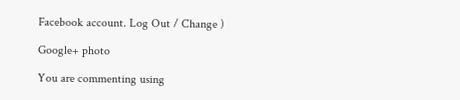Facebook account. Log Out / Change )

Google+ photo

You are commenting using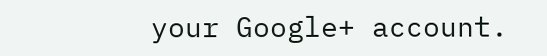your Google+ account.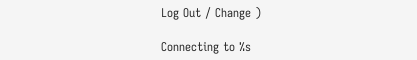Log Out / Change )

Connecting to %s